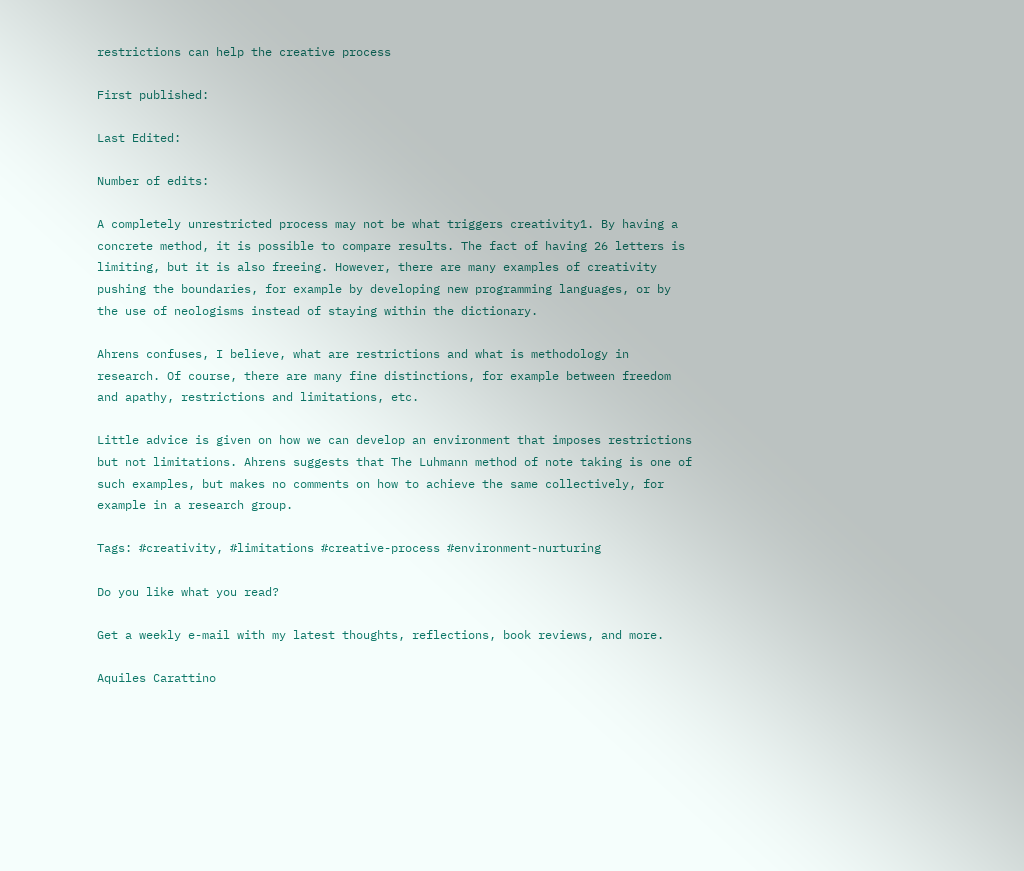restrictions can help the creative process

First published:

Last Edited:

Number of edits:

A completely unrestricted process may not be what triggers creativity1. By having a concrete method, it is possible to compare results. The fact of having 26 letters is limiting, but it is also freeing. However, there are many examples of creativity pushing the boundaries, for example by developing new programming languages, or by the use of neologisms instead of staying within the dictionary.

Ahrens confuses, I believe, what are restrictions and what is methodology in research. Of course, there are many fine distinctions, for example between freedom and apathy, restrictions and limitations, etc.

Little advice is given on how we can develop an environment that imposes restrictions but not limitations. Ahrens suggests that The Luhmann method of note taking is one of such examples, but makes no comments on how to achieve the same collectively, for example in a research group.

Tags: #creativity, #limitations #creative-process #environment-nurturing

Do you like what you read?

Get a weekly e-mail with my latest thoughts, reflections, book reviews, and more.

Aquiles Carattino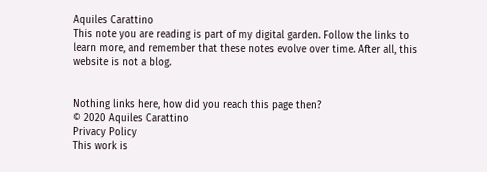Aquiles Carattino
This note you are reading is part of my digital garden. Follow the links to learn more, and remember that these notes evolve over time. After all, this website is not a blog.


Nothing links here, how did you reach this page then?
© 2020 Aquiles Carattino
Privacy Policy
This work is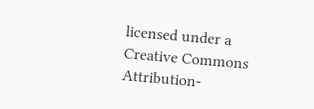licensed under a Creative Commons Attribution-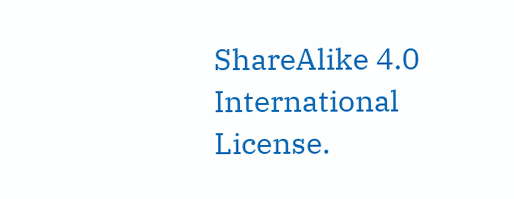ShareAlike 4.0 International License.